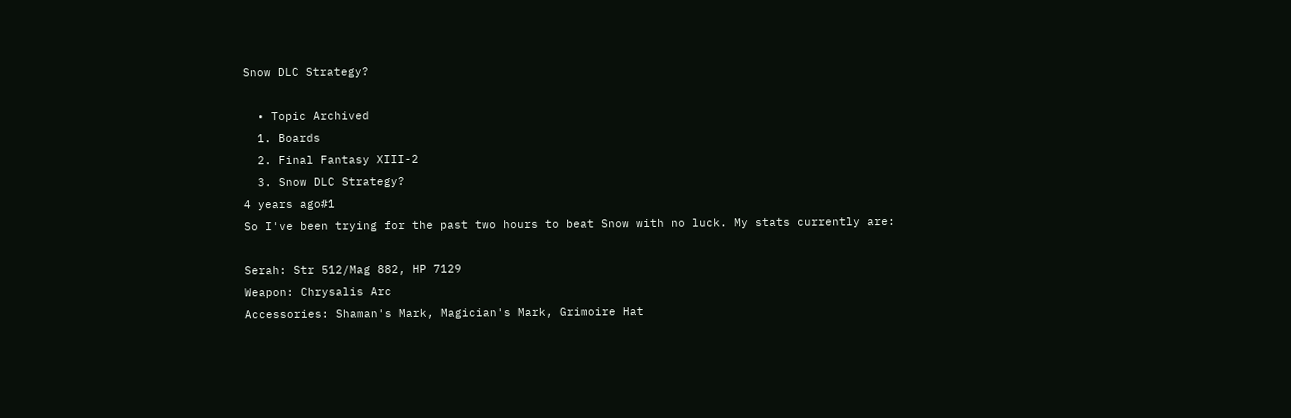Snow DLC Strategy?

  • Topic Archived
  1. Boards
  2. Final Fantasy XIII-2
  3. Snow DLC Strategy?
4 years ago#1
So I've been trying for the past two hours to beat Snow with no luck. My stats currently are:

Serah: Str 512/Mag 882, HP 7129
Weapon: Chrysalis Arc
Accessories: Shaman's Mark, Magician's Mark, Grimoire Hat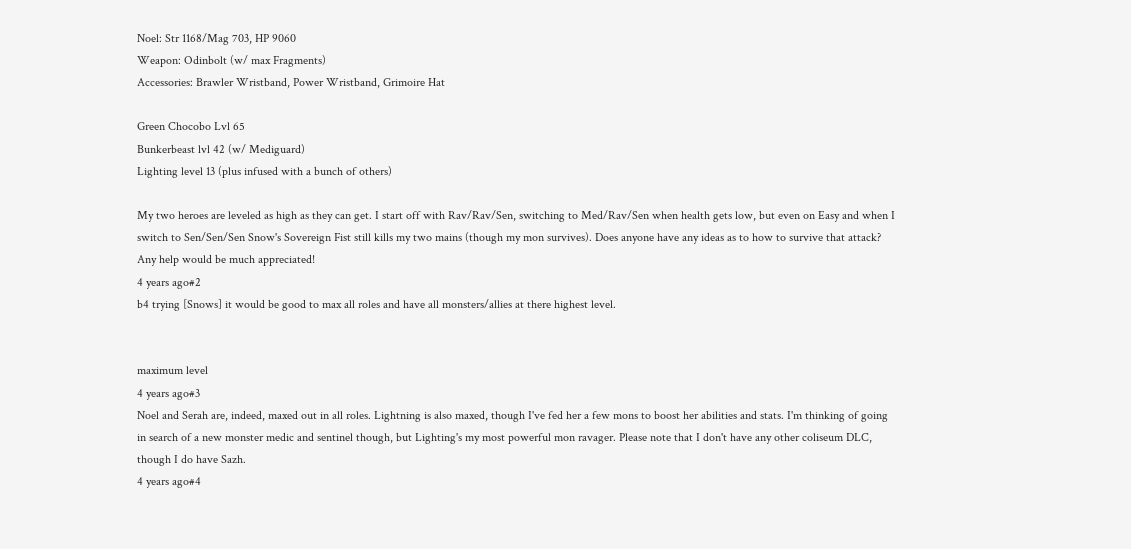Noel: Str 1168/Mag 703, HP 9060
Weapon: Odinbolt (w/ max Fragments)
Accessories: Brawler Wristband, Power Wristband, Grimoire Hat

Green Chocobo Lvl 65
Bunkerbeast lvl 42 (w/ Mediguard)
Lighting level 13 (plus infused with a bunch of others)

My two heroes are leveled as high as they can get. I start off with Rav/Rav/Sen, switching to Med/Rav/Sen when health gets low, but even on Easy and when I switch to Sen/Sen/Sen Snow's Sovereign Fist still kills my two mains (though my mon survives). Does anyone have any ideas as to how to survive that attack? Any help would be much appreciated!
4 years ago#2
b4 trying [Snows] it would be good to max all roles and have all monsters/allies at there highest level.


maximum level
4 years ago#3
Noel and Serah are, indeed, maxed out in all roles. Lightning is also maxed, though I've fed her a few mons to boost her abilities and stats. I'm thinking of going in search of a new monster medic and sentinel though, but Lighting's my most powerful mon ravager. Please note that I don't have any other coliseum DLC, though I do have Sazh.
4 years ago#4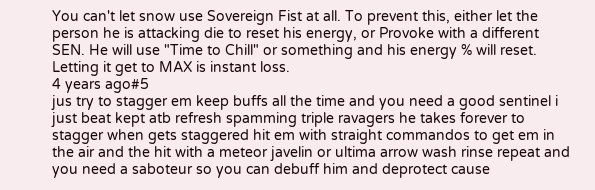You can't let snow use Sovereign Fist at all. To prevent this, either let the person he is attacking die to reset his energy, or Provoke with a different SEN. He will use "Time to Chill" or something and his energy % will reset. Letting it get to MAX is instant loss.
4 years ago#5
jus try to stagger em keep buffs all the time and you need a good sentinel i just beat kept atb refresh spamming triple ravagers he takes forever to stagger when gets staggered hit em with straight commandos to get em in the air and the hit with a meteor javelin or ultima arrow wash rinse repeat and you need a saboteur so you can debuff him and deprotect cause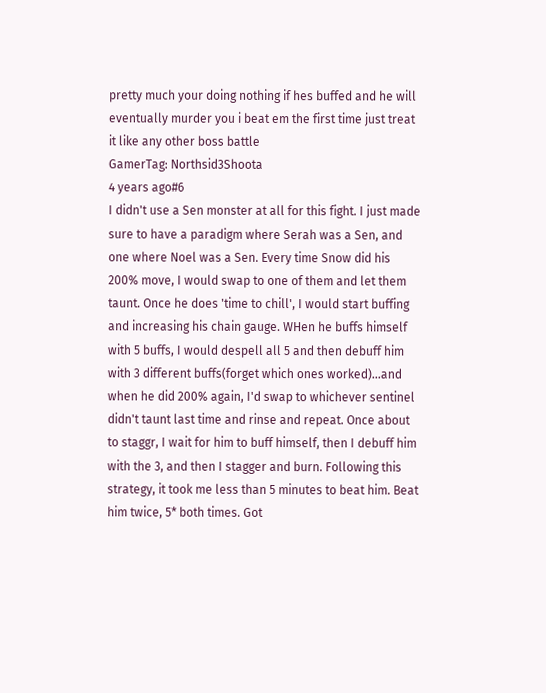pretty much your doing nothing if hes buffed and he will eventually murder you i beat em the first time just treat it like any other boss battle
GamerTag: Northsid3Shoota
4 years ago#6
I didn't use a Sen monster at all for this fight. I just made sure to have a paradigm where Serah was a Sen, and one where Noel was a Sen. Every time Snow did his 200% move, I would swap to one of them and let them taunt. Once he does 'time to chill', I would start buffing and increasing his chain gauge. WHen he buffs himself with 5 buffs, I would despell all 5 and then debuff him with 3 different buffs(forget which ones worked)...and when he did 200% again, I'd swap to whichever sentinel didn't taunt last time and rinse and repeat. Once about to staggr, I wait for him to buff himself, then I debuff him with the 3, and then I stagger and burn. Following this strategy, it took me less than 5 minutes to beat him. Beat him twice, 5* both times. Got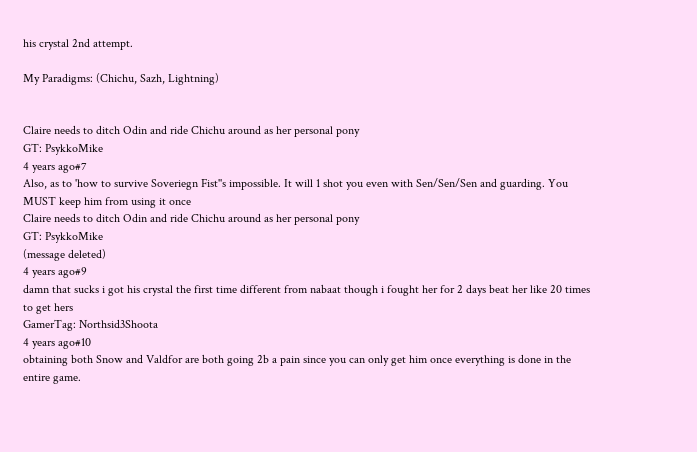his crystal 2nd attempt.

My Paradigms: (Chichu, Sazh, Lightning)


Claire needs to ditch Odin and ride Chichu around as her personal pony
GT: PsykkoMike
4 years ago#7
Also, as to 'how to survive Soveriegn Fist''s impossible. It will 1 shot you even with Sen/Sen/Sen and guarding. You MUST keep him from using it once
Claire needs to ditch Odin and ride Chichu around as her personal pony
GT: PsykkoMike
(message deleted)
4 years ago#9
damn that sucks i got his crystal the first time different from nabaat though i fought her for 2 days beat her like 20 times to get hers
GamerTag: Northsid3Shoota
4 years ago#10
obtaining both Snow and Valdfor are both going 2b a pain since you can only get him once everything is done in the entire game.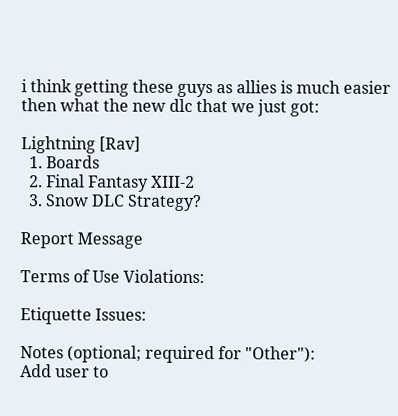i think getting these guys as allies is much easier then what the new dlc that we just got:

Lightning [Rav]
  1. Boards
  2. Final Fantasy XIII-2
  3. Snow DLC Strategy?

Report Message

Terms of Use Violations:

Etiquette Issues:

Notes (optional; required for "Other"):
Add user to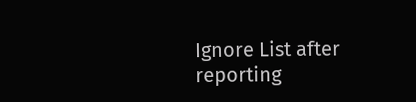Ignore List after reporting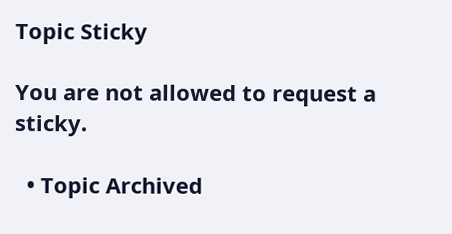Topic Sticky

You are not allowed to request a sticky.

  • Topic Archived